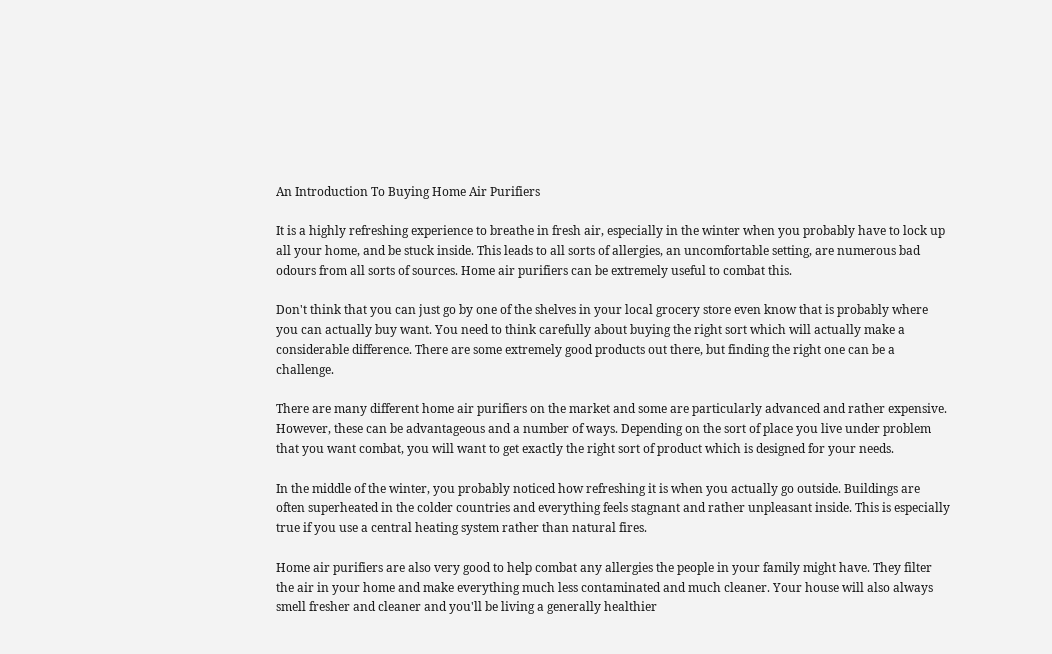An Introduction To Buying Home Air Purifiers

It is a highly refreshing experience to breathe in fresh air, especially in the winter when you probably have to lock up all your home, and be stuck inside. This leads to all sorts of allergies, an uncomfortable setting, are numerous bad odours from all sorts of sources. Home air purifiers can be extremely useful to combat this.

Don't think that you can just go by one of the shelves in your local grocery store even know that is probably where you can actually buy want. You need to think carefully about buying the right sort which will actually make a considerable difference. There are some extremely good products out there, but finding the right one can be a challenge.

There are many different home air purifiers on the market and some are particularly advanced and rather expensive. However, these can be advantageous and a number of ways. Depending on the sort of place you live under problem that you want combat, you will want to get exactly the right sort of product which is designed for your needs.

In the middle of the winter, you probably noticed how refreshing it is when you actually go outside. Buildings are often superheated in the colder countries and everything feels stagnant and rather unpleasant inside. This is especially true if you use a central heating system rather than natural fires.

Home air purifiers are also very good to help combat any allergies the people in your family might have. They filter the air in your home and make everything much less contaminated and much cleaner. Your house will also always smell fresher and cleaner and you'll be living a generally healthier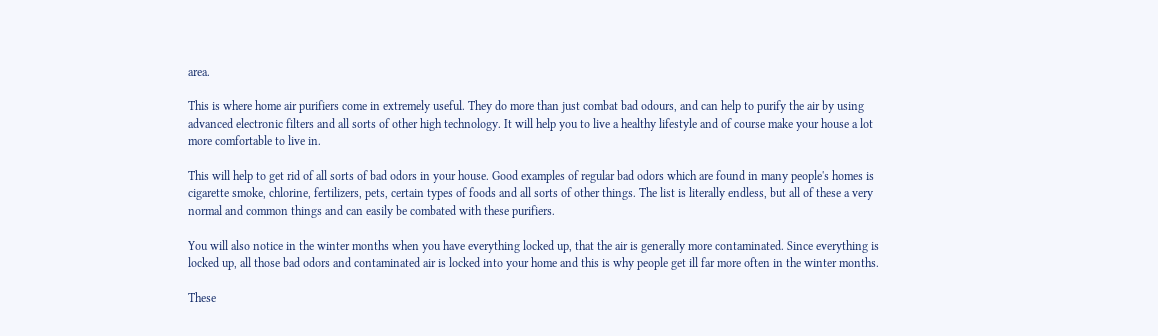area.

This is where home air purifiers come in extremely useful. They do more than just combat bad odours, and can help to purify the air by using advanced electronic filters and all sorts of other high technology. It will help you to live a healthy lifestyle and of course make your house a lot more comfortable to live in.

This will help to get rid of all sorts of bad odors in your house. Good examples of regular bad odors which are found in many people's homes is cigarette smoke, chlorine, fertilizers, pets, certain types of foods and all sorts of other things. The list is literally endless, but all of these a very normal and common things and can easily be combated with these purifiers.

You will also notice in the winter months when you have everything locked up, that the air is generally more contaminated. Since everything is locked up, all those bad odors and contaminated air is locked into your home and this is why people get ill far more often in the winter months.

These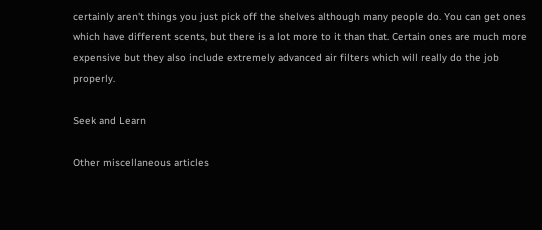certainly aren't things you just pick off the shelves although many people do. You can get ones which have different scents, but there is a lot more to it than that. Certain ones are much more expensive but they also include extremely advanced air filters which will really do the job properly.

Seek and Learn

Other miscellaneous articles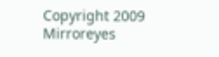Copyright 2009 Mirroreyes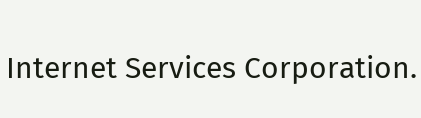Internet Services Corporation.